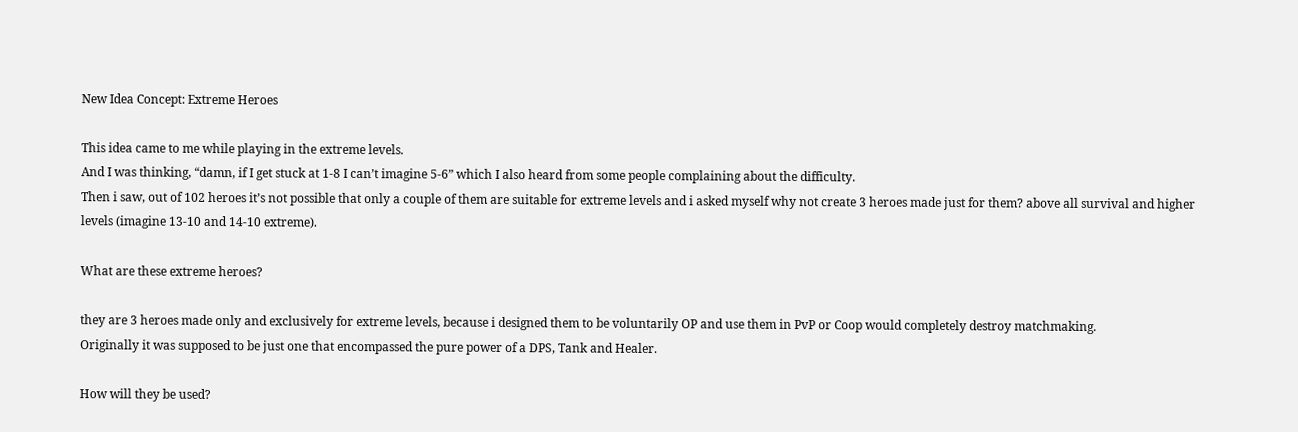New Idea Concept: Extreme Heroes

This idea came to me while playing in the extreme levels.
And I was thinking, “damn, if I get stuck at 1-8 I can’t imagine 5-6” which I also heard from some people complaining about the difficulty.
Then i saw, out of 102 heroes it’s not possible that only a couple of them are suitable for extreme levels and i asked myself why not create 3 heroes made just for them? above all survival and higher levels (imagine 13-10 and 14-10 extreme).

What are these extreme heroes?

they are 3 heroes made only and exclusively for extreme levels, because i designed them to be voluntarily OP and use them in PvP or Coop would completely destroy matchmaking.
Originally it was supposed to be just one that encompassed the pure power of a DPS, Tank and Healer.

How will they be used?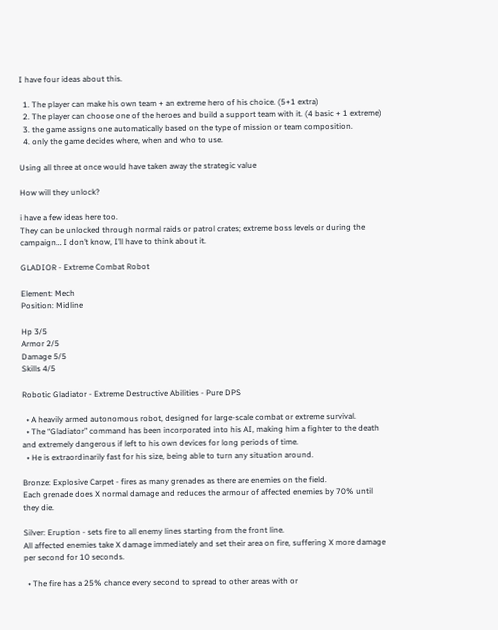I have four ideas about this.

  1. The player can make his own team + an extreme hero of his choice. (5+1 extra)
  2. The player can choose one of the heroes and build a support team with it. (4 basic + 1 extreme)
  3. the game assigns one automatically based on the type of mission or team composition.
  4. only the game decides where, when and who to use.

Using all three at once would have taken away the strategic value

How will they unlock?

i have a few ideas here too.
They can be unlocked through normal raids or patrol crates; extreme boss levels or during the campaign… I don’t know, I’ll have to think about it.

GLADIOR - Extreme Combat Robot

Element: Mech
Position: Midline

Hp 3/5
Armor 2/5
Damage 5/5
Skills 4/5

Robotic Gladiator - Extreme Destructive Abilities - Pure DPS

  • A heavily armed autonomous robot, designed for large-scale combat or extreme survival.
  • The “Gladiator” command has been incorporated into his AI, making him a fighter to the death and extremely dangerous if left to his own devices for long periods of time.
  • He is extraordinarily fast for his size, being able to turn any situation around.

Bronze: Explosive Carpet - fires as many grenades as there are enemies on the field.
Each grenade does X normal damage and reduces the armour of affected enemies by 70% until they die.

Silver: Eruption - sets fire to all enemy lines starting from the front line.
All affected enemies take X damage immediately and set their area on fire, suffering X more damage per second for 10 seconds.

  • The fire has a 25% chance every second to spread to other areas with or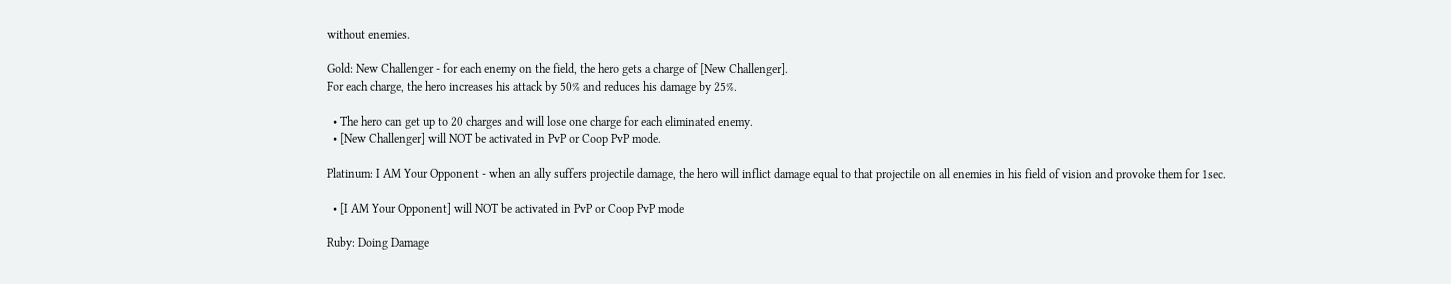without enemies.

Gold: New Challenger - for each enemy on the field, the hero gets a charge of [New Challenger].
For each charge, the hero increases his attack by 50% and reduces his damage by 25%.

  • The hero can get up to 20 charges and will lose one charge for each eliminated enemy.
  • [New Challenger] will NOT be activated in PvP or Coop PvP mode.

Platinum: I AM Your Opponent - when an ally suffers projectile damage, the hero will inflict damage equal to that projectile on all enemies in his field of vision and provoke them for 1sec.

  • [I AM Your Opponent] will NOT be activated in PvP or Coop PvP mode

Ruby: Doing Damage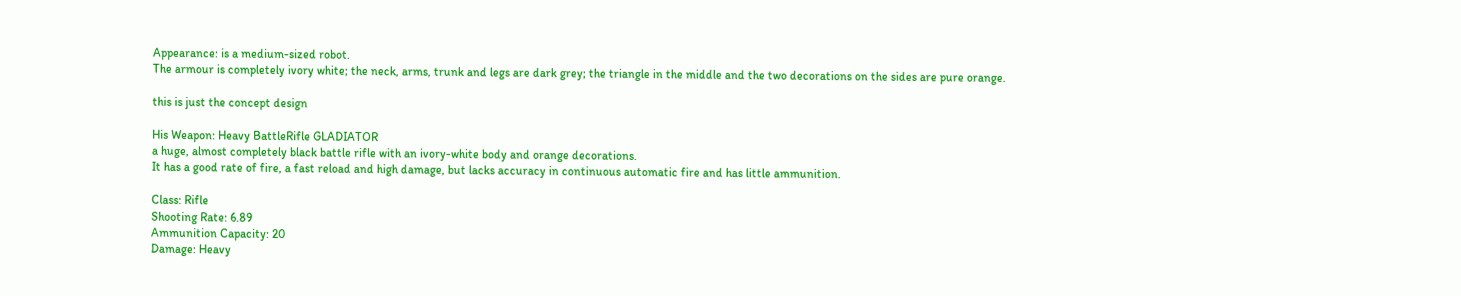Appearance: is a medium-sized robot.
The armour is completely ivory white; the neck, arms, trunk and legs are dark grey; the triangle in the middle and the two decorations on the sides are pure orange.

this is just the concept design

His Weapon: Heavy BattleRifle GLADIATOR
a huge, almost completely black battle rifle with an ivory-white body and orange decorations.
It has a good rate of fire, a fast reload and high damage, but lacks accuracy in continuous automatic fire and has little ammunition.

Class: Rifle
Shooting Rate: 6.89
Ammunition Capacity: 20
Damage: Heavy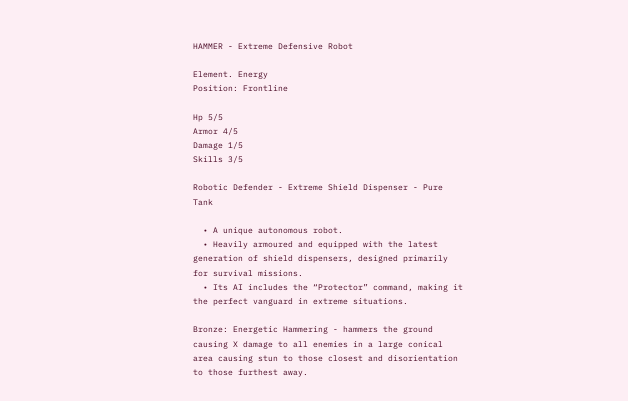HAMMER - Extreme Defensive Robot

Element. Energy
Position: Frontline

Hp 5/5
Armor 4/5
Damage 1/5
Skills 3/5

Robotic Defender - Extreme Shield Dispenser - Pure Tank

  • A unique autonomous robot.
  • Heavily armoured and equipped with the latest generation of shield dispensers, designed primarily for survival missions.
  • Its AI includes the “Protector” command, making it the perfect vanguard in extreme situations.

Bronze: Energetic Hammering - hammers the ground causing X damage to all enemies in a large conical area causing stun to those closest and disorientation to those furthest away.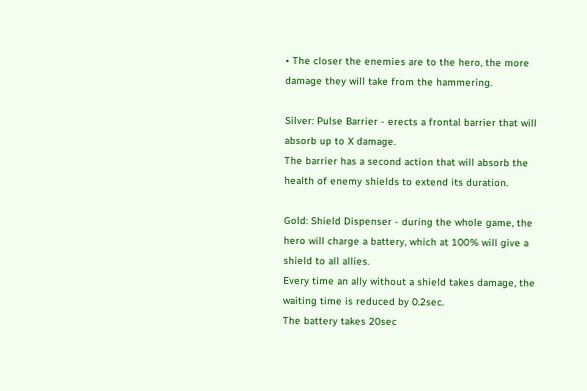• The closer the enemies are to the hero, the more damage they will take from the hammering.

Silver: Pulse Barrier - erects a frontal barrier that will absorb up to X damage.
The barrier has a second action that will absorb the health of enemy shields to extend its duration.

Gold: Shield Dispenser - during the whole game, the hero will charge a battery, which at 100% will give a shield to all allies.
Every time an ally without a shield takes damage, the waiting time is reduced by 0.2sec.
The battery takes 20sec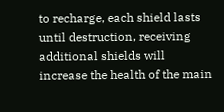to recharge, each shield lasts until destruction, receiving additional shields will increase the health of the main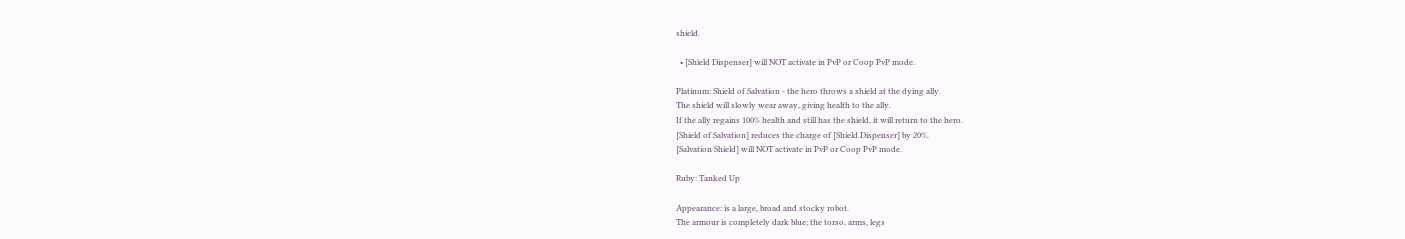shield.

  • [Shield Dispenser] will NOT activate in PvP or Coop PvP mode.

Platinum: Shield of Salvation - the hero throws a shield at the dying ally.
The shield will slowly wear away, giving health to the ally.
If the ally regains 100% health and still has the shield, it will return to the hero.
[Shield of Salvation] reduces the charge of [Shield Dispenser] by 20%.
[Salvation Shield] will NOT activate in PvP or Coop PvP mode.

Ruby: Tanked Up

Appearance: is a large, broad and stocky robot.
The armour is completely dark blue; the torso, arms, legs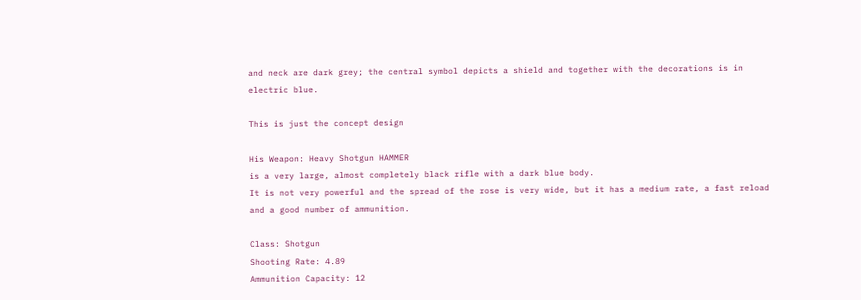and neck are dark grey; the central symbol depicts a shield and together with the decorations is in electric blue.

This is just the concept design

His Weapon: Heavy Shotgun HAMMER
is a very large, almost completely black rifle with a dark blue body.
It is not very powerful and the spread of the rose is very wide, but it has a medium rate, a fast reload and a good number of ammunition.

Class: Shotgun
Shooting Rate: 4.89
Ammunition Capacity: 12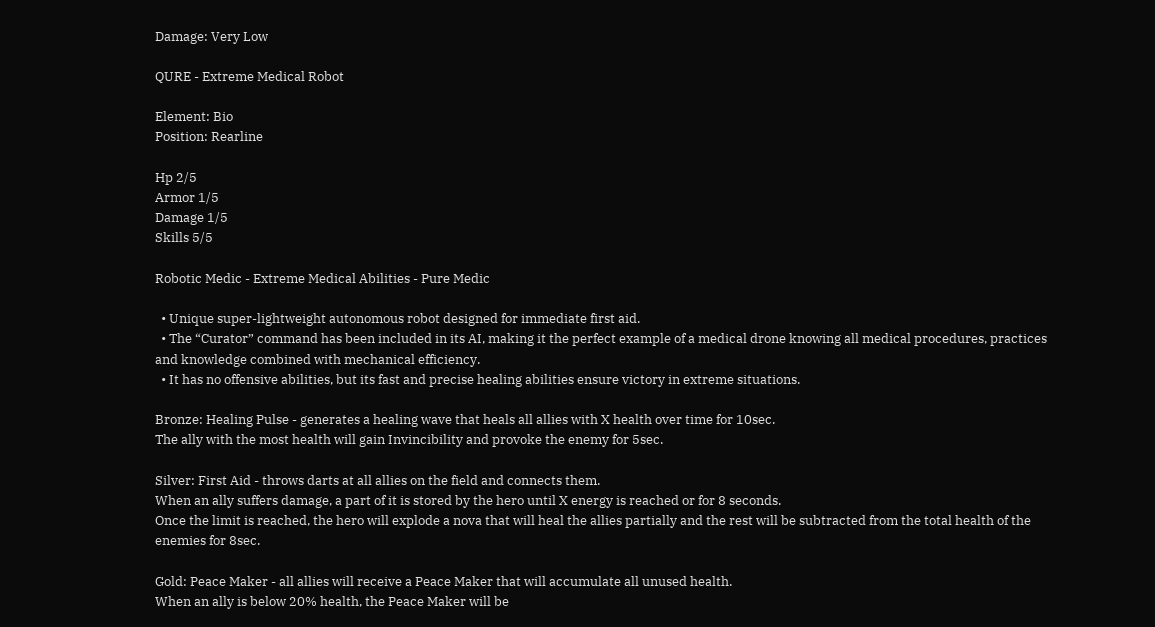Damage: Very Low

QURE - Extreme Medical Robot

Element: Bio
Position: Rearline

Hp 2/5
Armor 1/5
Damage 1/5
Skills 5/5

Robotic Medic - Extreme Medical Abilities - Pure Medic

  • Unique super-lightweight autonomous robot designed for immediate first aid.
  • The “Curator” command has been included in its AI, making it the perfect example of a medical drone knowing all medical procedures, practices and knowledge combined with mechanical efficiency.
  • It has no offensive abilities, but its fast and precise healing abilities ensure victory in extreme situations.

Bronze: Healing Pulse - generates a healing wave that heals all allies with X health over time for 10sec.
The ally with the most health will gain Invincibility and provoke the enemy for 5sec.

Silver: First Aid - throws darts at all allies on the field and connects them.
When an ally suffers damage, a part of it is stored by the hero until X energy is reached or for 8 seconds.
Once the limit is reached, the hero will explode a nova that will heal the allies partially and the rest will be subtracted from the total health of the enemies for 8sec.

Gold: Peace Maker - all allies will receive a Peace Maker that will accumulate all unused health.
When an ally is below 20% health, the Peace Maker will be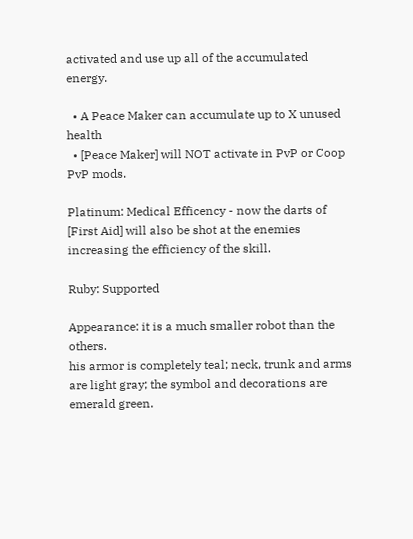activated and use up all of the accumulated energy.

  • A Peace Maker can accumulate up to X unused health
  • [Peace Maker] will NOT activate in PvP or Coop PvP mods.

Platinum: Medical Efficency - now the darts of [First Aid] will also be shot at the enemies increasing the efficiency of the skill.

Ruby: Supported

Appearance: it is a much smaller robot than the others.
his armor is completely teal; neck, trunk and arms are light gray; the symbol and decorations are emerald green.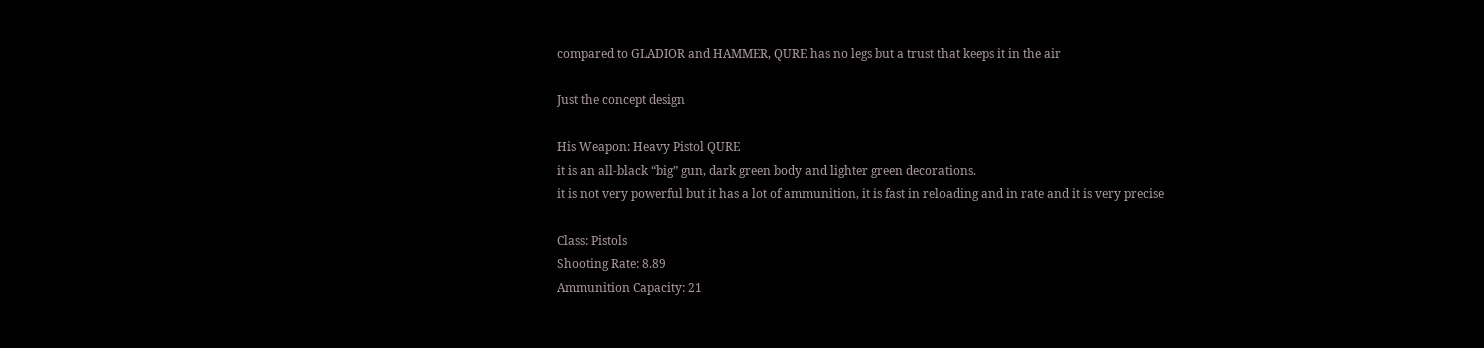compared to GLADIOR and HAMMER, QURE has no legs but a trust that keeps it in the air

Just the concept design

His Weapon: Heavy Pistol QURE
it is an all-black “big” gun, dark green body and lighter green decorations.
it is not very powerful but it has a lot of ammunition, it is fast in reloading and in rate and it is very precise

Class: Pistols
Shooting Rate: 8.89
Ammunition Capacity: 21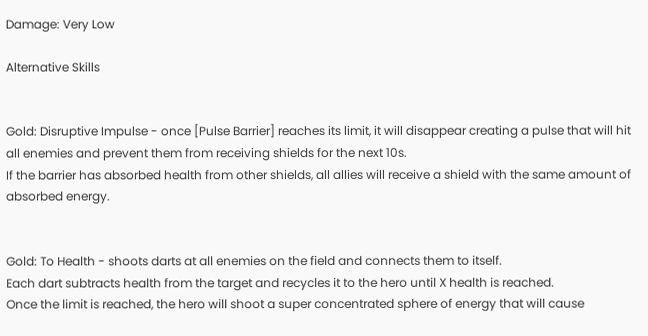Damage: Very Low

Alternative Skills


Gold: Disruptive Impulse - once [Pulse Barrier] reaches its limit, it will disappear creating a pulse that will hit all enemies and prevent them from receiving shields for the next 10s.
If the barrier has absorbed health from other shields, all allies will receive a shield with the same amount of absorbed energy.


Gold: To Health - shoots darts at all enemies on the field and connects them to itself.
Each dart subtracts health from the target and recycles it to the hero until X health is reached.
Once the limit is reached, the hero will shoot a super concentrated sphere of energy that will cause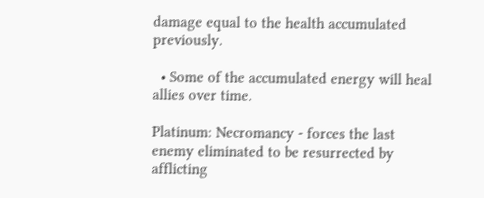damage equal to the health accumulated previously.

  • Some of the accumulated energy will heal allies over time.

Platinum: Necromancy - forces the last enemy eliminated to be resurrected by afflicting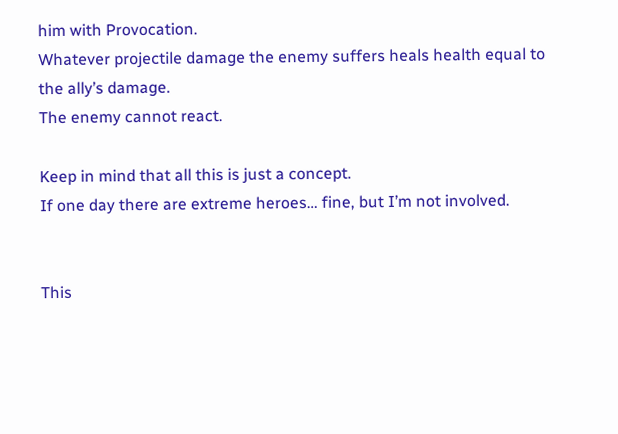him with Provocation.
Whatever projectile damage the enemy suffers heals health equal to the ally’s damage.
The enemy cannot react.

Keep in mind that all this is just a concept.
If one day there are extreme heroes… fine, but I’m not involved.


This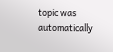topic was automatically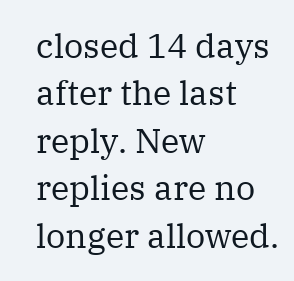closed 14 days after the last reply. New replies are no longer allowed.